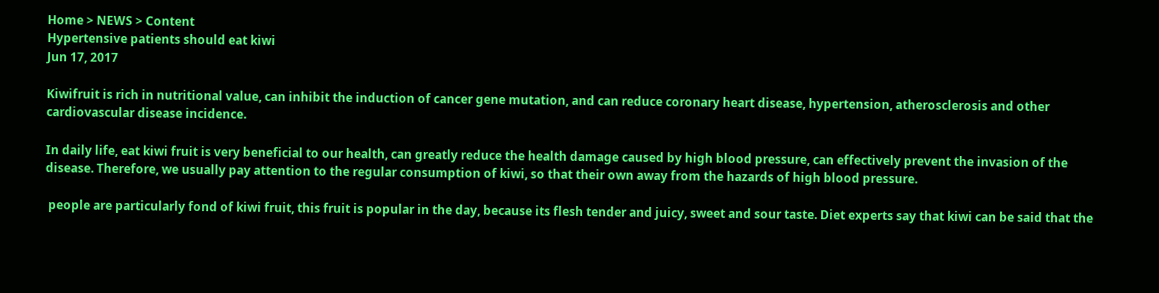Home > NEWS > Content
Hypertensive patients should eat kiwi
Jun 17, 2017

Kiwifruit is rich in nutritional value, can inhibit the induction of cancer gene mutation, and can reduce coronary heart disease, hypertension, atherosclerosis and other cardiovascular disease incidence.

In daily life, eat kiwi fruit is very beneficial to our health, can greatly reduce the health damage caused by high blood pressure, can effectively prevent the invasion of the disease. Therefore, we usually pay attention to the regular consumption of kiwi, so that their own away from the hazards of high blood pressure.

 people are particularly fond of kiwi fruit, this fruit is popular in the day, because its flesh tender and juicy, sweet and sour taste. Diet experts say that kiwi can be said that the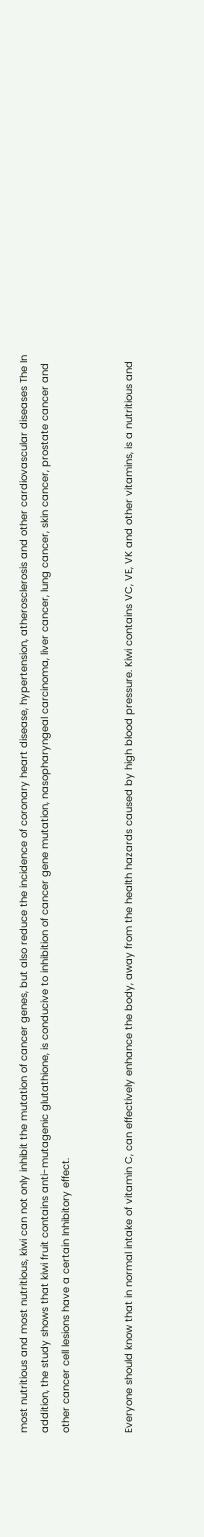most nutritious and most nutritious, kiwi can not only inhibit the mutation of cancer genes, but also reduce the incidence of coronary heart disease, hypertension, atherosclerosis and other cardiovascular diseases The In addition, the study shows that kiwi fruit contains anti-mutagenic glutathione, is conducive to inhibition of cancer gene mutation, nasopharyngeal carcinoma, liver cancer, lung cancer, skin cancer, prostate cancer and other cancer cell lesions have a certain Inhibitory effect.


Everyone should know that in normal intake of vitamin C, can effectively enhance the body, away from the health hazards caused by high blood pressure. Kiwi contains VC, VE, VK and other vitamins, is a nutritious and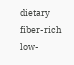dietary fiber-rich low-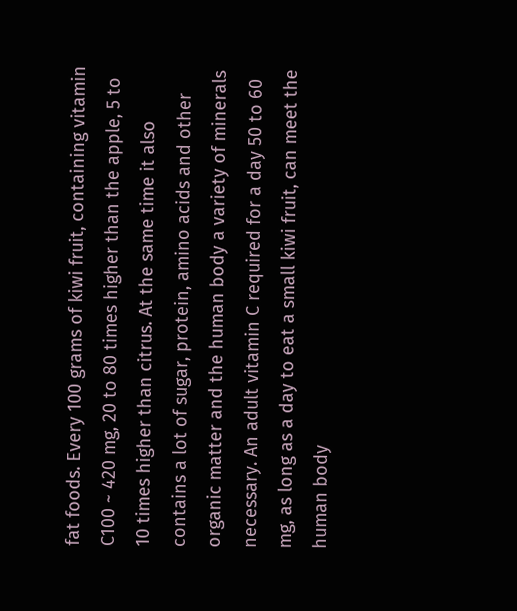fat foods. Every 100 grams of kiwi fruit, containing vitamin C100 ~ 420 mg, 20 to 80 times higher than the apple, 5 to 10 times higher than citrus. At the same time it also contains a lot of sugar, protein, amino acids and other organic matter and the human body a variety of minerals necessary. An adult vitamin C required for a day 50 to 60 mg, as long as a day to eat a small kiwi fruit, can meet the human body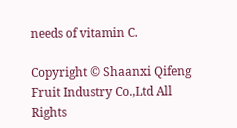needs of vitamin C.

Copyright © Shaanxi Qifeng Fruit Industry Co.,Ltd All Rights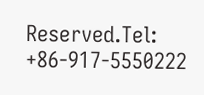Reserved.Tel: +86-917-5550222